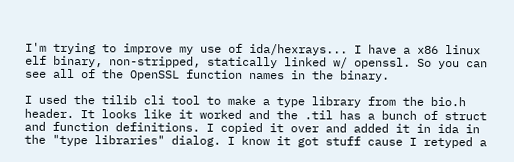I'm trying to improve my use of ida/hexrays... I have a x86 linux elf binary, non-stripped, statically linked w/ openssl. So you can see all of the OpenSSL function names in the binary.

I used the tilib cli tool to make a type library from the bio.h header. It looks like it worked and the .til has a bunch of struct and function definitions. I copied it over and added it in ida in the "type libraries" dialog. I know it got stuff cause I retyped a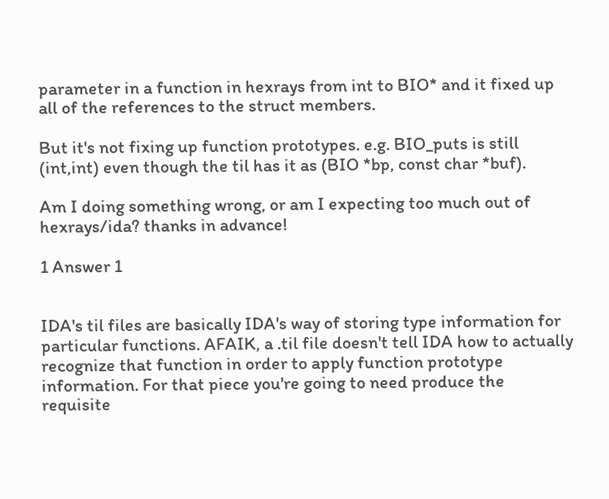parameter in a function in hexrays from int to BIO* and it fixed up all of the references to the struct members.

But it's not fixing up function prototypes. e.g. BIO_puts is still (int,int) even though the til has it as (BIO *bp, const char *buf).

Am I doing something wrong, or am I expecting too much out of hexrays/ida? thanks in advance!

1 Answer 1


IDA's til files are basically IDA's way of storing type information for particular functions. AFAIK, a .til file doesn't tell IDA how to actually recognize that function in order to apply function prototype information. For that piece you're going to need produce the requisite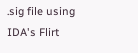.sig file using IDA's Flirt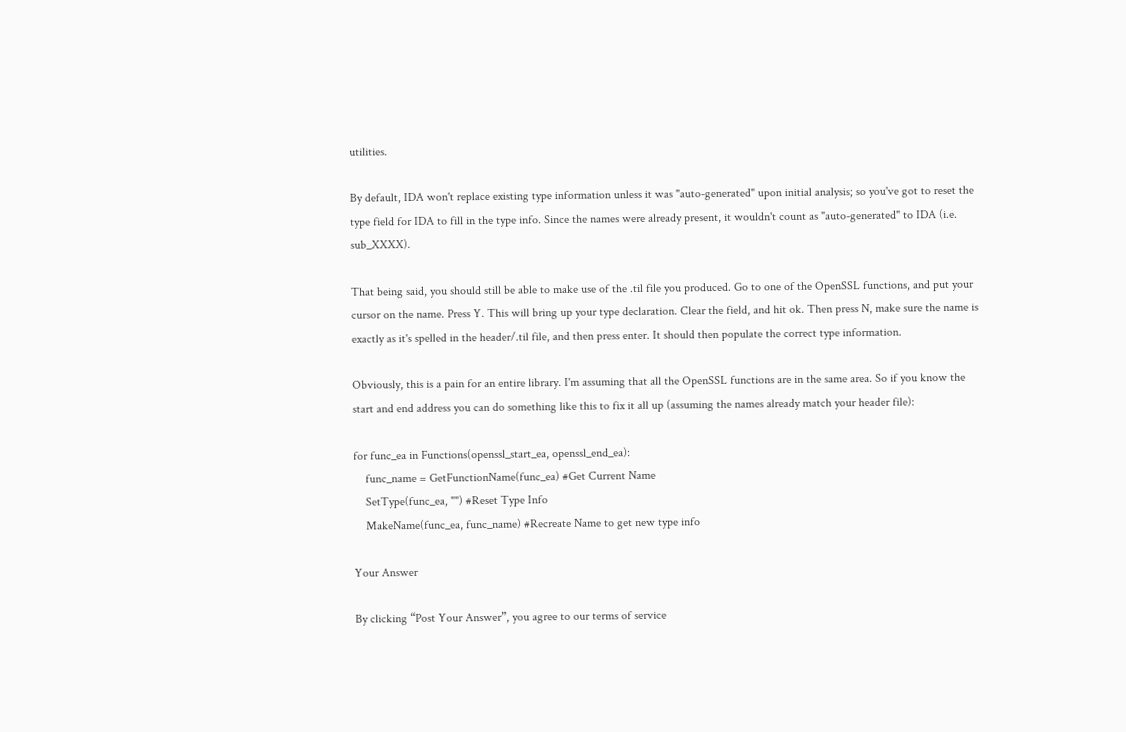utilities.

By default, IDA won't replace existing type information unless it was "auto-generated" upon initial analysis; so you've got to reset the type field for IDA to fill in the type info. Since the names were already present, it wouldn't count as "auto-generated" to IDA (i.e. sub_XXXX).

That being said, you should still be able to make use of the .til file you produced. Go to one of the OpenSSL functions, and put your cursor on the name. Press Y. This will bring up your type declaration. Clear the field, and hit ok. Then press N, make sure the name is exactly as it's spelled in the header/.til file, and then press enter. It should then populate the correct type information.

Obviously, this is a pain for an entire library. I'm assuming that all the OpenSSL functions are in the same area. So if you know the start and end address you can do something like this to fix it all up (assuming the names already match your header file):

for func_ea in Functions(openssl_start_ea, openssl_end_ea):
    func_name = GetFunctionName(func_ea) #Get Current Name
    SetType(func_ea, "") #Reset Type Info
    MakeName(func_ea, func_name) #Recreate Name to get new type info

Your Answer

By clicking “Post Your Answer”, you agree to our terms of service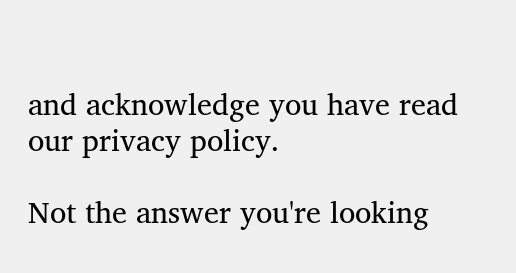and acknowledge you have read our privacy policy.

Not the answer you're looking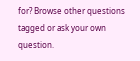for? Browse other questions tagged or ask your own question.